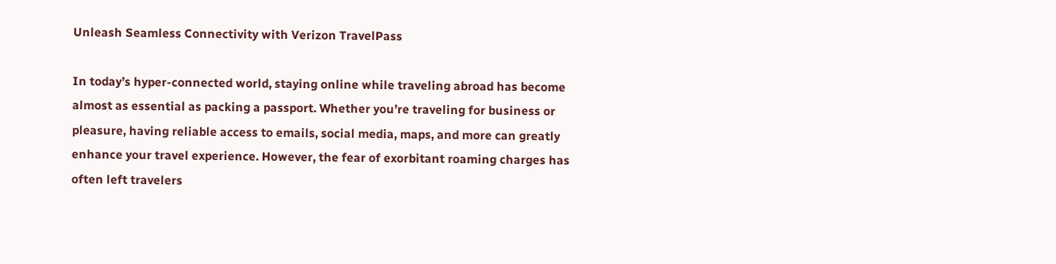Unleash Seamless Connectivity with Verizon TravelPass

In today’s hyper-connected world, staying online while traveling abroad has become almost as essential as packing a passport. Whether you’re traveling for business or pleasure, having reliable access to emails, social media, maps, and more can greatly enhance your travel experience. However, the fear of exorbitant roaming charges has often left travelers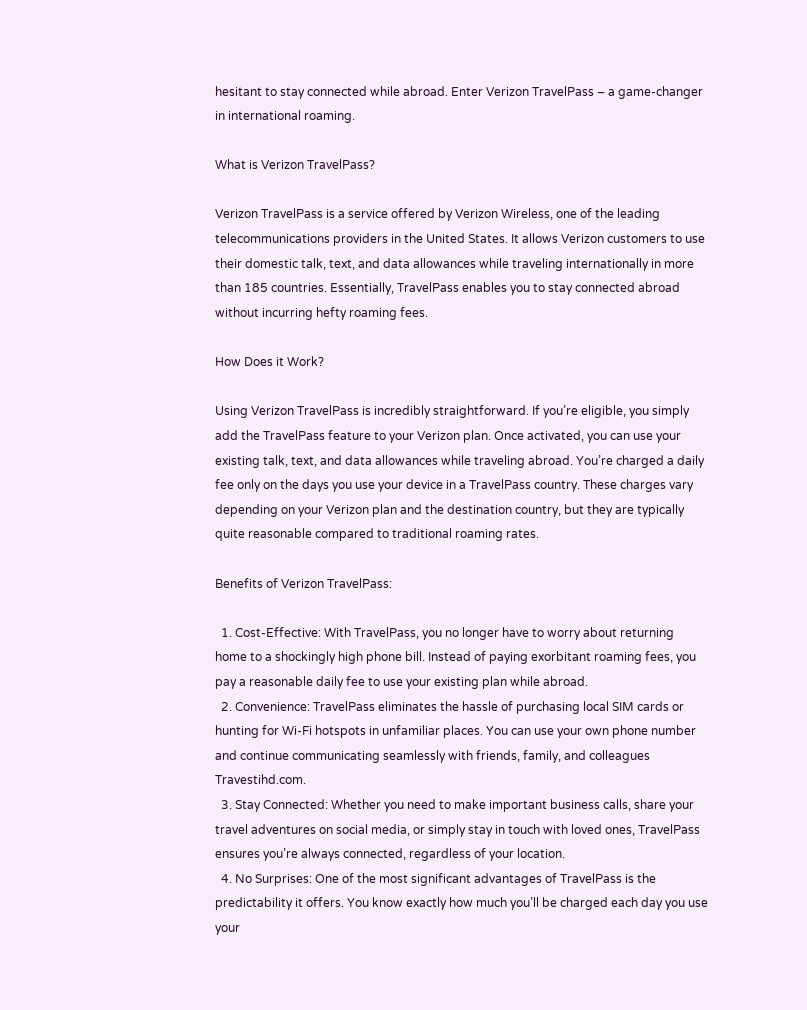hesitant to stay connected while abroad. Enter Verizon TravelPass – a game-changer in international roaming.

What is Verizon TravelPass?

Verizon TravelPass is a service offered by Verizon Wireless, one of the leading telecommunications providers in the United States. It allows Verizon customers to use their domestic talk, text, and data allowances while traveling internationally in more than 185 countries. Essentially, TravelPass enables you to stay connected abroad without incurring hefty roaming fees.

How Does it Work?

Using Verizon TravelPass is incredibly straightforward. If you’re eligible, you simply add the TravelPass feature to your Verizon plan. Once activated, you can use your existing talk, text, and data allowances while traveling abroad. You’re charged a daily fee only on the days you use your device in a TravelPass country. These charges vary depending on your Verizon plan and the destination country, but they are typically quite reasonable compared to traditional roaming rates.

Benefits of Verizon TravelPass:

  1. Cost-Effective: With TravelPass, you no longer have to worry about returning home to a shockingly high phone bill. Instead of paying exorbitant roaming fees, you pay a reasonable daily fee to use your existing plan while abroad.
  2. Convenience: TravelPass eliminates the hassle of purchasing local SIM cards or hunting for Wi-Fi hotspots in unfamiliar places. You can use your own phone number and continue communicating seamlessly with friends, family, and colleagues Travestihd.com.
  3. Stay Connected: Whether you need to make important business calls, share your travel adventures on social media, or simply stay in touch with loved ones, TravelPass ensures you’re always connected, regardless of your location.
  4. No Surprises: One of the most significant advantages of TravelPass is the predictability it offers. You know exactly how much you’ll be charged each day you use your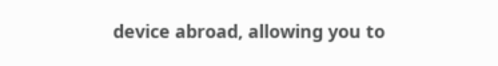device abroad, allowing you to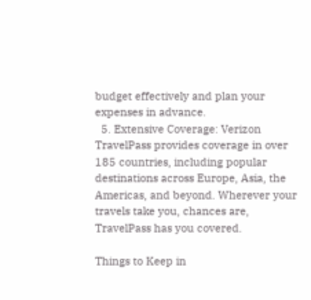budget effectively and plan your expenses in advance.
  5. Extensive Coverage: Verizon TravelPass provides coverage in over 185 countries, including popular destinations across Europe, Asia, the Americas, and beyond. Wherever your travels take you, chances are, TravelPass has you covered.

Things to Keep in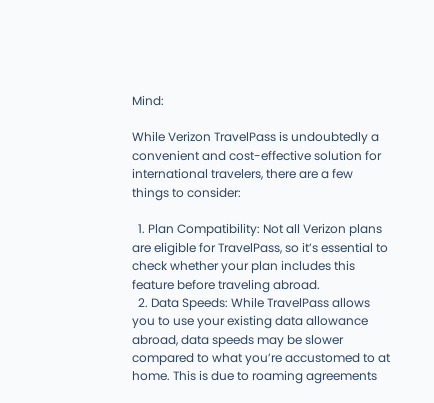Mind:

While Verizon TravelPass is undoubtedly a convenient and cost-effective solution for international travelers, there are a few things to consider:

  1. Plan Compatibility: Not all Verizon plans are eligible for TravelPass, so it’s essential to check whether your plan includes this feature before traveling abroad.
  2. Data Speeds: While TravelPass allows you to use your existing data allowance abroad, data speeds may be slower compared to what you’re accustomed to at home. This is due to roaming agreements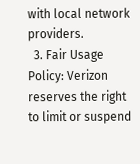with local network providers.
  3. Fair Usage Policy: Verizon reserves the right to limit or suspend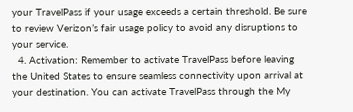your TravelPass if your usage exceeds a certain threshold. Be sure to review Verizon’s fair usage policy to avoid any disruptions to your service.
  4. Activation: Remember to activate TravelPass before leaving the United States to ensure seamless connectivity upon arrival at your destination. You can activate TravelPass through the My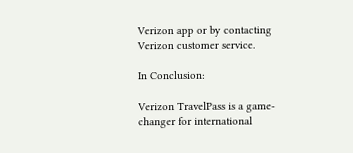Verizon app or by contacting Verizon customer service.

In Conclusion:

Verizon TravelPass is a game-changer for international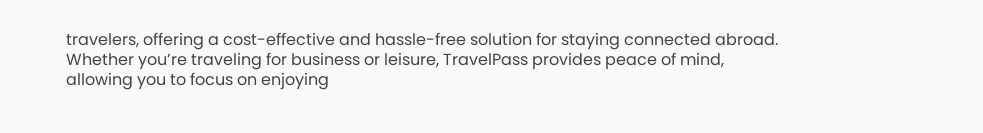travelers, offering a cost-effective and hassle-free solution for staying connected abroad. Whether you’re traveling for business or leisure, TravelPass provides peace of mind, allowing you to focus on enjoying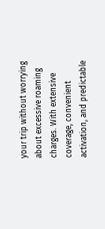your trip without worrying about excessive roaming charges. With extensive coverage, convenient activation, and predictable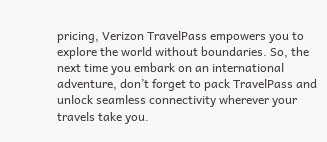pricing, Verizon TravelPass empowers you to explore the world without boundaries. So, the next time you embark on an international adventure, don’t forget to pack TravelPass and unlock seamless connectivity wherever your travels take you.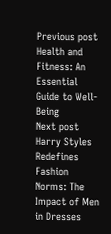Previous post Health and Fitness: An Essential Guide to Well-Being
Next post Harry Styles Redefines Fashion Norms: The Impact of Men in Dresses